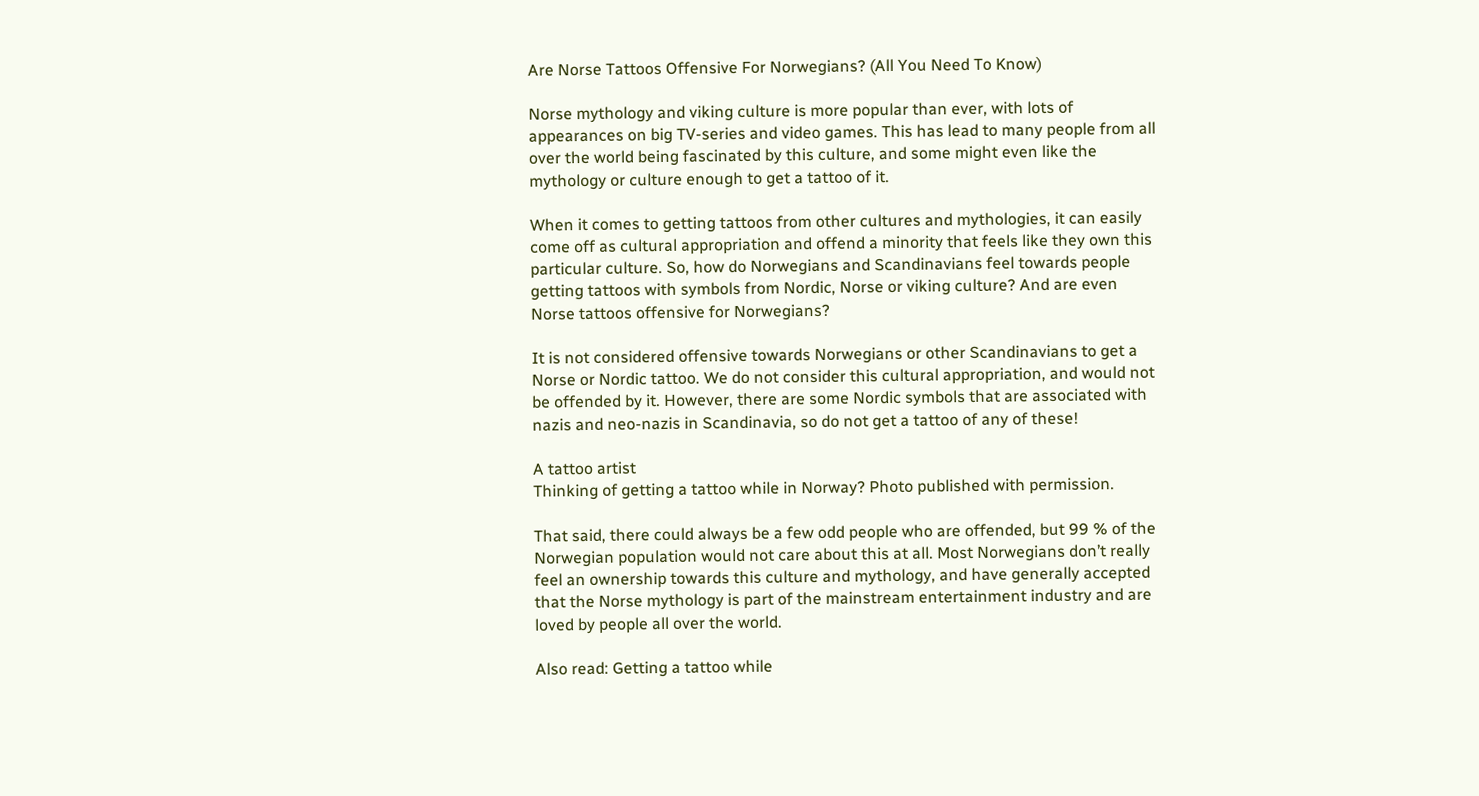Are Norse Tattoos Offensive For Norwegians? (All You Need To Know)

Norse mythology and viking culture is more popular than ever, with lots of appearances on big TV-series and video games. This has lead to many people from all over the world being fascinated by this culture, and some might even like the mythology or culture enough to get a tattoo of it.

When it comes to getting tattoos from other cultures and mythologies, it can easily come off as cultural appropriation and offend a minority that feels like they own this particular culture. So, how do Norwegians and Scandinavians feel towards people getting tattoos with symbols from Nordic, Norse or viking culture? And are even Norse tattoos offensive for Norwegians?

It is not considered offensive towards Norwegians or other Scandinavians to get a Norse or Nordic tattoo. We do not consider this cultural appropriation, and would not be offended by it. However, there are some Nordic symbols that are associated with nazis and neo-nazis in Scandinavia, so do not get a tattoo of any of these!

A tattoo artist
Thinking of getting a tattoo while in Norway? Photo published with permission.

That said, there could always be a few odd people who are offended, but 99 % of the Norwegian population would not care about this at all. Most Norwegians don’t really feel an ownership towards this culture and mythology, and have generally accepted that the Norse mythology is part of the mainstream entertainment industry and are loved by people all over the world.

Also read: Getting a tattoo while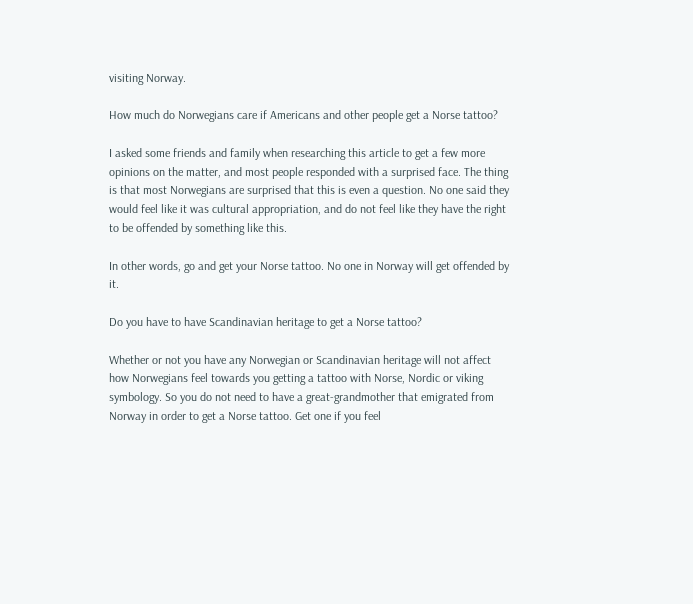visiting Norway.

How much do Norwegians care if Americans and other people get a Norse tattoo?

I asked some friends and family when researching this article to get a few more opinions on the matter, and most people responded with a surprised face. The thing is that most Norwegians are surprised that this is even a question. No one said they would feel like it was cultural appropriation, and do not feel like they have the right to be offended by something like this.

In other words, go and get your Norse tattoo. No one in Norway will get offended by it.

Do you have to have Scandinavian heritage to get a Norse tattoo?

Whether or not you have any Norwegian or Scandinavian heritage will not affect how Norwegians feel towards you getting a tattoo with Norse, Nordic or viking symbology. So you do not need to have a great-grandmother that emigrated from Norway in order to get a Norse tattoo. Get one if you feel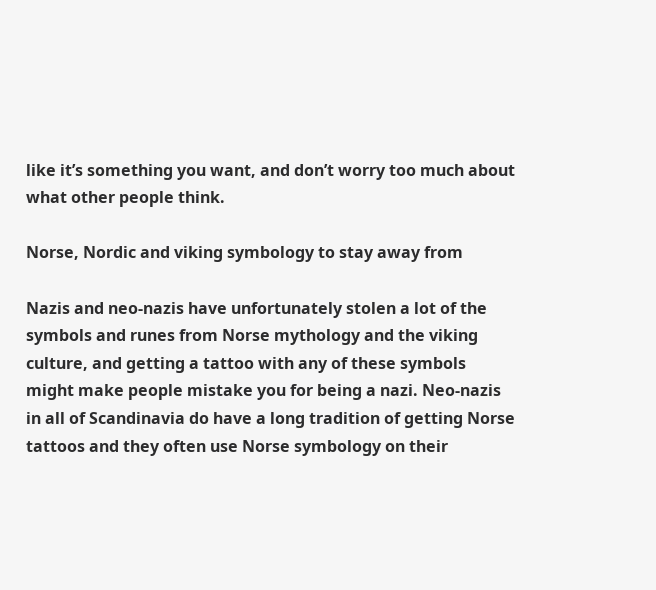like it’s something you want, and don’t worry too much about what other people think.

Norse, Nordic and viking symbology to stay away from

Nazis and neo-nazis have unfortunately stolen a lot of the symbols and runes from Norse mythology and the viking culture, and getting a tattoo with any of these symbols might make people mistake you for being a nazi. Neo-nazis in all of Scandinavia do have a long tradition of getting Norse tattoos and they often use Norse symbology on their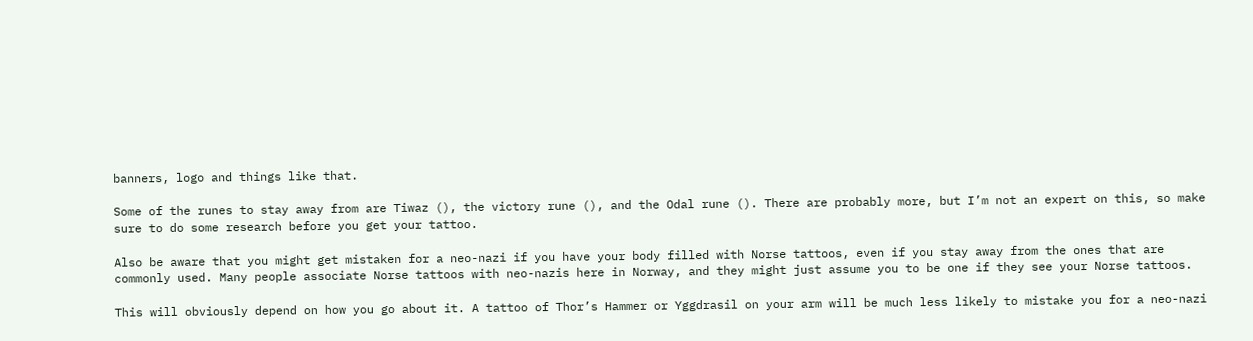banners, logo and things like that.

Some of the runes to stay away from are Tiwaz (), the victory rune (), and the Odal rune (). There are probably more, but I’m not an expert on this, so make sure to do some research before you get your tattoo.

Also be aware that you might get mistaken for a neo-nazi if you have your body filled with Norse tattoos, even if you stay away from the ones that are commonly used. Many people associate Norse tattoos with neo-nazis here in Norway, and they might just assume you to be one if they see your Norse tattoos.

This will obviously depend on how you go about it. A tattoo of Thor’s Hammer or Yggdrasil on your arm will be much less likely to mistake you for a neo-nazi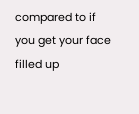compared to if you get your face filled up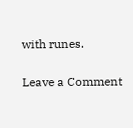with runes.

Leave a Comment